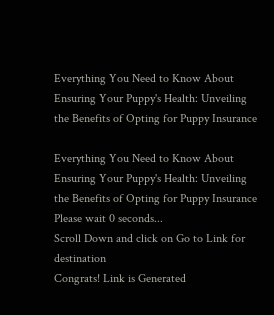Everything You Need to Know About Ensuring Your Puppy's Health: Unveiling the Benefits of Opting for Puppy Insurance

Everything You Need to Know About Ensuring Your Puppy's Health: Unveiling the Benefits of Opting for Puppy Insurance
Please wait 0 seconds...
Scroll Down and click on Go to Link for destination
Congrats! Link is Generated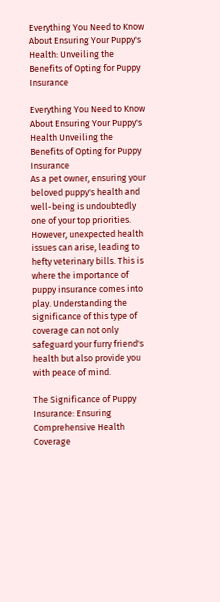Everything You Need to Know About Ensuring Your Puppy's Health: Unveiling the Benefits of Opting for Puppy Insurance

Everything You Need to Know About Ensuring Your Puppy's Health Unveiling the Benefits of Opting for Puppy Insurance
As a pet owner, ensuring your beloved puppy's health and well-being is undoubtedly one of your top priorities. However, unexpected health issues can arise, leading to hefty veterinary bills. This is where the importance of puppy insurance comes into play. Understanding the significance of this type of coverage can not only safeguard your furry friend's health but also provide you with peace of mind.

The Significance of Puppy Insurance: Ensuring Comprehensive Health Coverage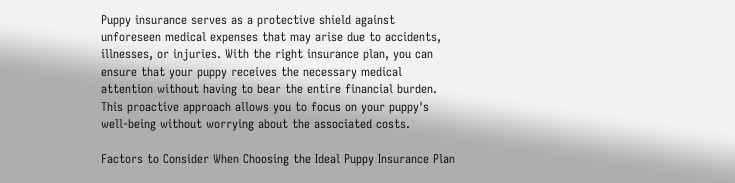Puppy insurance serves as a protective shield against unforeseen medical expenses that may arise due to accidents, illnesses, or injuries. With the right insurance plan, you can ensure that your puppy receives the necessary medical attention without having to bear the entire financial burden. This proactive approach allows you to focus on your puppy's well-being without worrying about the associated costs.

Factors to Consider When Choosing the Ideal Puppy Insurance Plan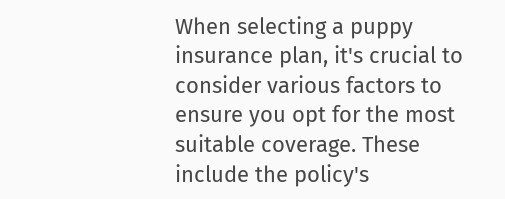When selecting a puppy insurance plan, it's crucial to consider various factors to ensure you opt for the most suitable coverage. These include the policy's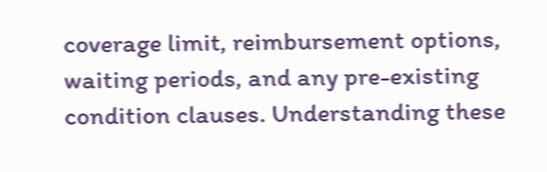coverage limit, reimbursement options, waiting periods, and any pre-existing condition clauses. Understanding these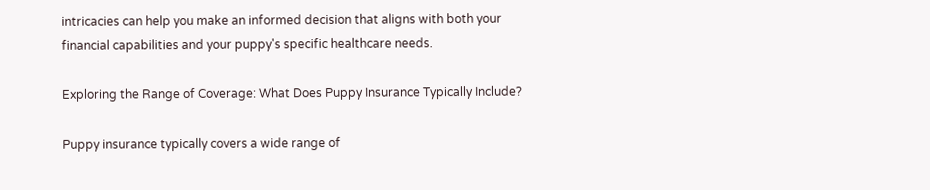intricacies can help you make an informed decision that aligns with both your financial capabilities and your puppy's specific healthcare needs.

Exploring the Range of Coverage: What Does Puppy Insurance Typically Include?

Puppy insurance typically covers a wide range of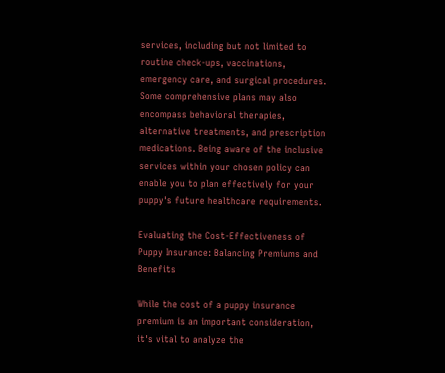services, including but not limited to routine check-ups, vaccinations, emergency care, and surgical procedures. Some comprehensive plans may also encompass behavioral therapies, alternative treatments, and prescription medications. Being aware of the inclusive services within your chosen policy can enable you to plan effectively for your puppy's future healthcare requirements.

Evaluating the Cost-Effectiveness of Puppy Insurance: Balancing Premiums and Benefits

While the cost of a puppy insurance premium is an important consideration, it's vital to analyze the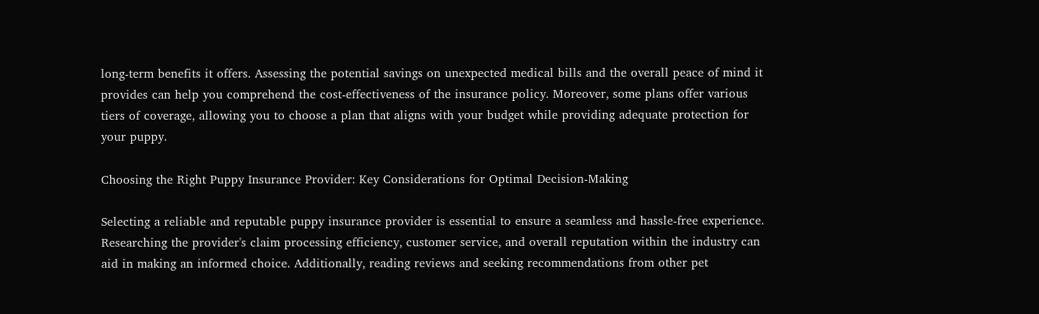long-term benefits it offers. Assessing the potential savings on unexpected medical bills and the overall peace of mind it provides can help you comprehend the cost-effectiveness of the insurance policy. Moreover, some plans offer various tiers of coverage, allowing you to choose a plan that aligns with your budget while providing adequate protection for your puppy.

Choosing the Right Puppy Insurance Provider: Key Considerations for Optimal Decision-Making

Selecting a reliable and reputable puppy insurance provider is essential to ensure a seamless and hassle-free experience. Researching the provider's claim processing efficiency, customer service, and overall reputation within the industry can aid in making an informed choice. Additionally, reading reviews and seeking recommendations from other pet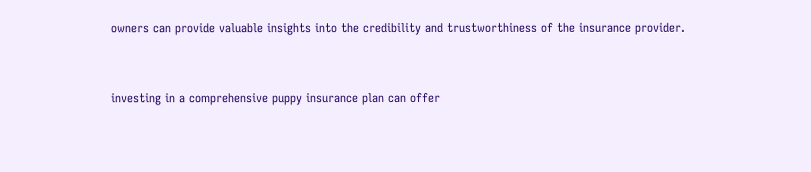owners can provide valuable insights into the credibility and trustworthiness of the insurance provider.


investing in a comprehensive puppy insurance plan can offer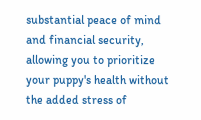substantial peace of mind and financial security, allowing you to prioritize your puppy's health without the added stress of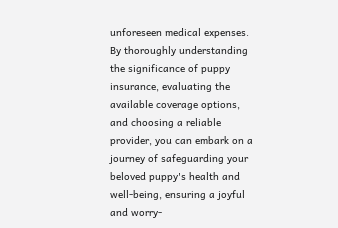unforeseen medical expenses. By thoroughly understanding the significance of puppy insurance, evaluating the available coverage options, and choosing a reliable provider, you can embark on a journey of safeguarding your beloved puppy's health and well-being, ensuring a joyful and worry-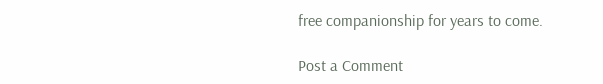free companionship for years to come.

Post a Comment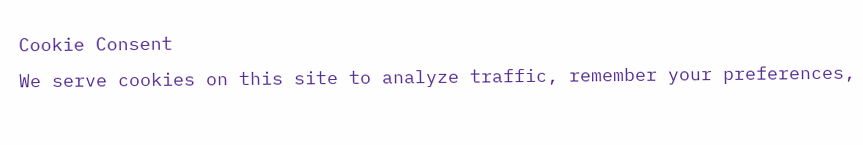Cookie Consent
We serve cookies on this site to analyze traffic, remember your preferences,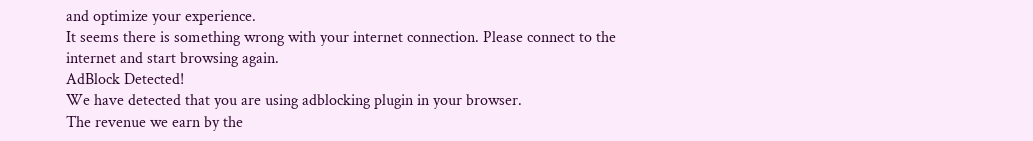and optimize your experience.
It seems there is something wrong with your internet connection. Please connect to the internet and start browsing again.
AdBlock Detected!
We have detected that you are using adblocking plugin in your browser.
The revenue we earn by the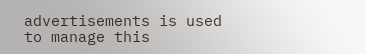advertisements is used to manage this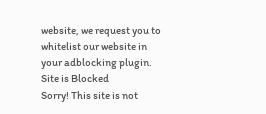website, we request you to whitelist our website in your adblocking plugin.
Site is Blocked
Sorry! This site is not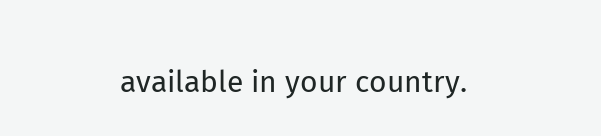available in your country.